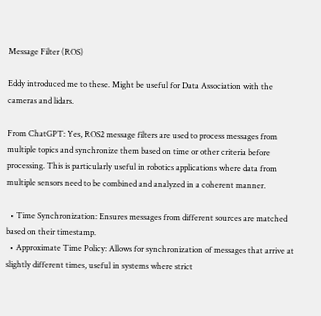Message Filter (ROS)

Eddy introduced me to these. Might be useful for Data Association with the cameras and lidars.

From ChatGPT: Yes, ROS2 message filters are used to process messages from multiple topics and synchronize them based on time or other criteria before processing. This is particularly useful in robotics applications where data from multiple sensors need to be combined and analyzed in a coherent manner.

  • Time Synchronization: Ensures messages from different sources are matched based on their timestamp.
  • Approximate Time Policy: Allows for synchronization of messages that arrive at slightly different times, useful in systems where strict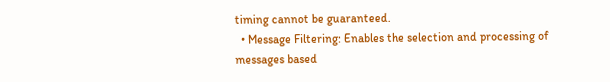timing cannot be guaranteed.
  • Message Filtering: Enables the selection and processing of messages based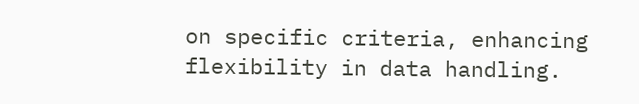on specific criteria, enhancing flexibility in data handling.